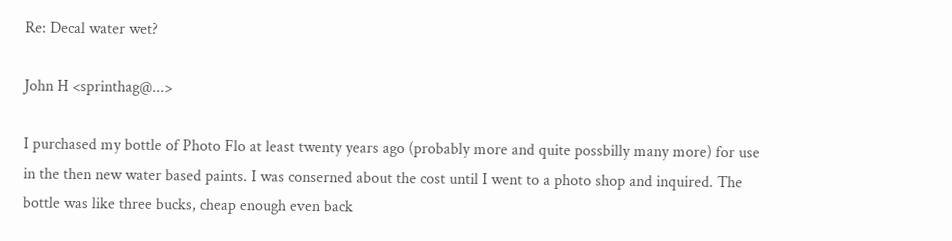Re: Decal water wet?

John H <sprinthag@...>

I purchased my bottle of Photo Flo at least twenty years ago (probably more and quite possbilly many more) for use in the then new water based paints. I was conserned about the cost until I went to a photo shop and inquired. The bottle was like three bucks, cheap enough even back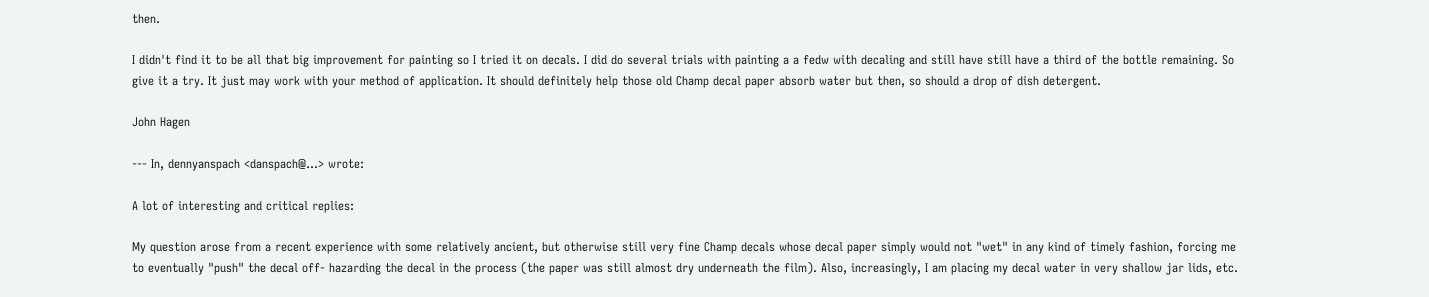then.

I didn't find it to be all that big improvement for painting so I tried it on decals. I did do several trials with painting a a fedw with decaling and still have still have a third of the bottle remaining. So give it a try. It just may work with your method of application. It should definitely help those old Champ decal paper absorb water but then, so should a drop of dish detergent.

John Hagen

--- In, dennyanspach <danspach@...> wrote:

A lot of interesting and critical replies:

My question arose from a recent experience with some relatively ancient, but otherwise still very fine Champ decals whose decal paper simply would not "wet" in any kind of timely fashion, forcing me to eventually "push" the decal off- hazarding the decal in the process (the paper was still almost dry underneath the film). Also, increasingly, I am placing my decal water in very shallow jar lids, etc.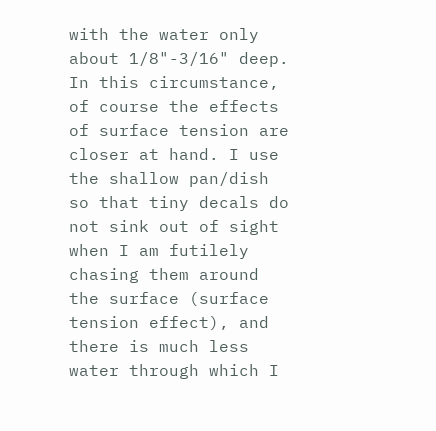with the water only about 1/8"-3/16" deep. In this circumstance, of course the effects of surface tension are closer at hand. I use the shallow pan/dish so that tiny decals do not sink out of sight when I am futilely chasing them around the surface (surface tension effect), and there is much less water through which I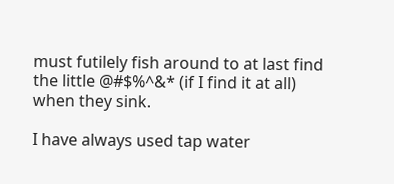must futilely fish around to at last find the little @#$%^&* (if I find it at all) when they sink.

I have always used tap water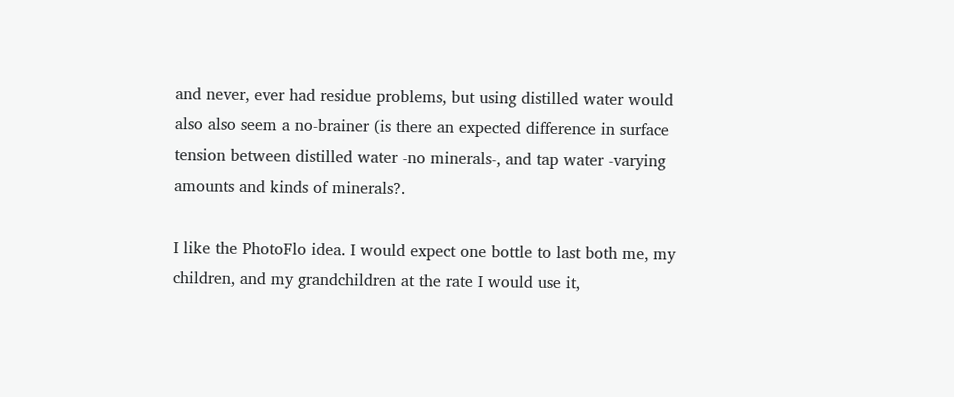and never, ever had residue problems, but using distilled water would also also seem a no-brainer (is there an expected difference in surface tension between distilled water -no minerals-, and tap water -varying amounts and kinds of minerals?.

I like the PhotoFlo idea. I would expect one bottle to last both me, my children, and my grandchildren at the rate I would use it,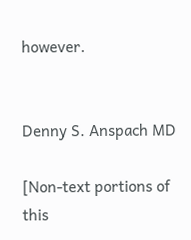however.


Denny S. Anspach MD

[Non-text portions of this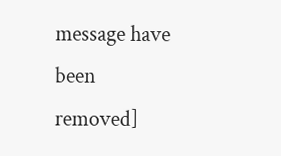message have been removed]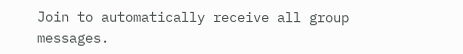Join to automatically receive all group messages.